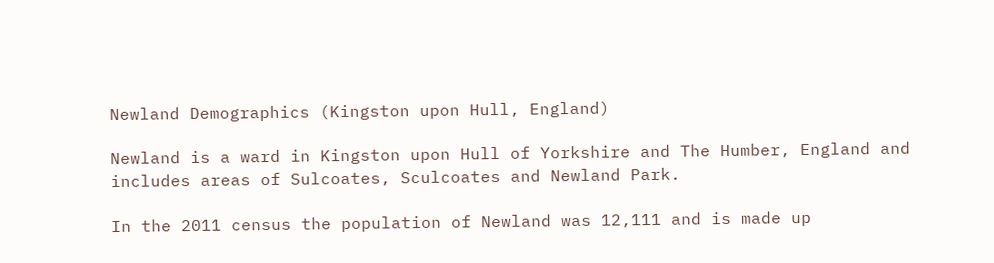Newland Demographics (Kingston upon Hull, England)

Newland is a ward in Kingston upon Hull of Yorkshire and The Humber, England and includes areas of Sulcoates, Sculcoates and Newland Park.

In the 2011 census the population of Newland was 12,111 and is made up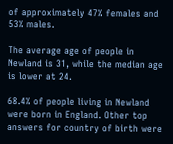of approximately 47% females and 53% males.

The average age of people in Newland is 31, while the median age is lower at 24.

68.4% of people living in Newland were born in England. Other top answers for country of birth were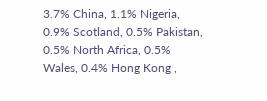3.7% China, 1.1% Nigeria, 0.9% Scotland, 0.5% Pakistan, 0.5% North Africa, 0.5% Wales, 0.4% Hong Kong ,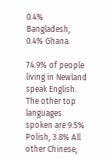0.4% Bangladesh, 0.4% Ghana.

74.9% of people living in Newland speak English. The other top languages spoken are 9.5% Polish, 3.8% All other Chinese,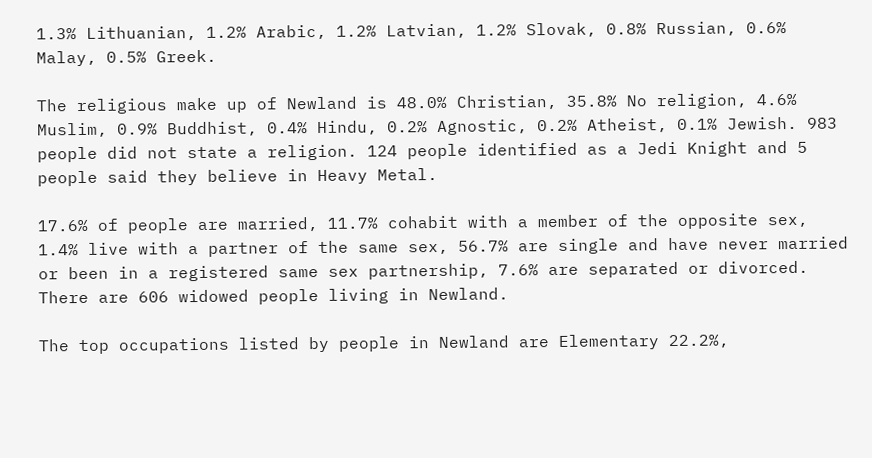1.3% Lithuanian, 1.2% Arabic, 1.2% Latvian, 1.2% Slovak, 0.8% Russian, 0.6% Malay, 0.5% Greek.

The religious make up of Newland is 48.0% Christian, 35.8% No religion, 4.6% Muslim, 0.9% Buddhist, 0.4% Hindu, 0.2% Agnostic, 0.2% Atheist, 0.1% Jewish. 983 people did not state a religion. 124 people identified as a Jedi Knight and 5 people said they believe in Heavy Metal.

17.6% of people are married, 11.7% cohabit with a member of the opposite sex, 1.4% live with a partner of the same sex, 56.7% are single and have never married or been in a registered same sex partnership, 7.6% are separated or divorced. There are 606 widowed people living in Newland.

The top occupations listed by people in Newland are Elementary 22.2%,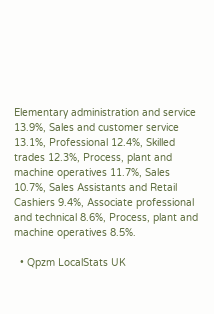Elementary administration and service 13.9%, Sales and customer service 13.1%, Professional 12.4%, Skilled trades 12.3%, Process, plant and machine operatives 11.7%, Sales 10.7%, Sales Assistants and Retail Cashiers 9.4%, Associate professional and technical 8.6%, Process, plant and machine operatives 8.5%.

  • Qpzm LocalStats UK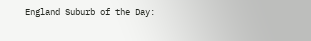England Suburb of the Day: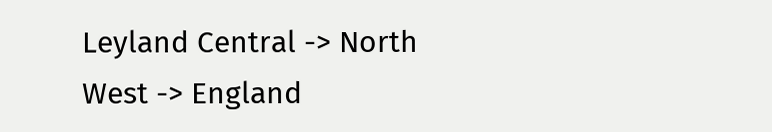Leyland Central -> North West -> England